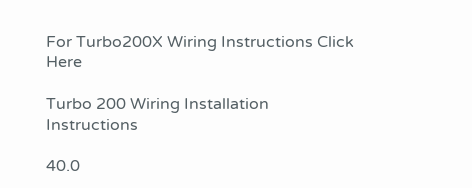For Turbo200X Wiring Instructions Click Here

Turbo 200 Wiring Installation Instructions

40.0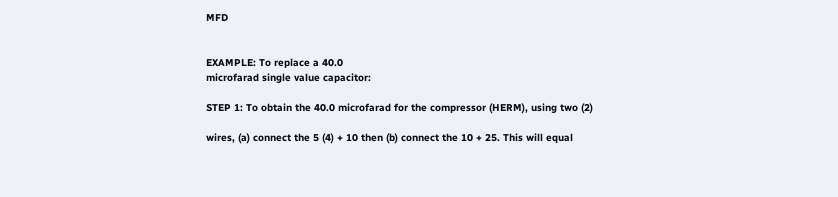MFD


EXAMPLE: To replace a 40.0
microfarad single value capacitor:

STEP 1: To obtain the 40.0 microfarad for the compressor (HERM), using two (2)

wires, (a) connect the 5 (4) + 10 then (b) connect the 10 + 25. This will equal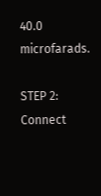40.0 microfarads.

STEP 2: Connect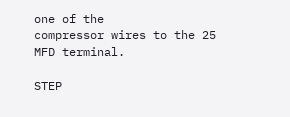one of the
compressor wires to the 25 MFD terminal.

STEP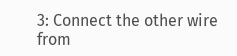3: Connect the other wire from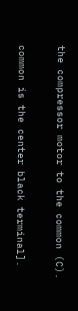the compressor motor to the common (C).

common is the center black terminal].